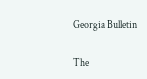Georgia Bulletin

The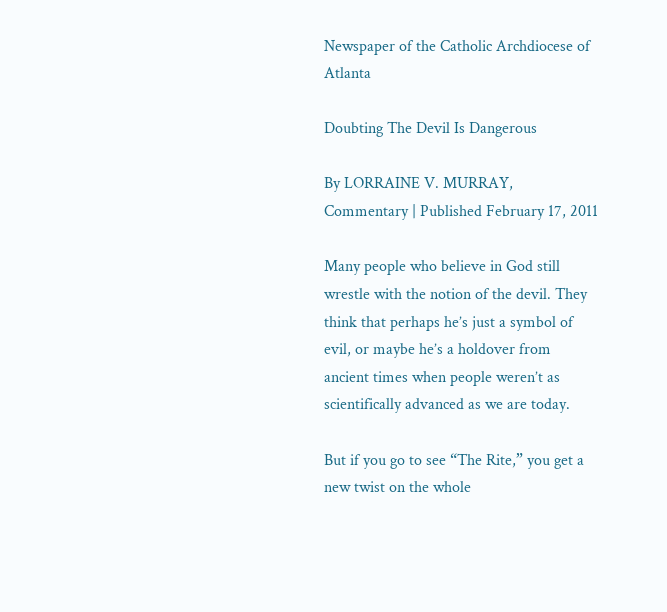Newspaper of the Catholic Archdiocese of Atlanta

Doubting The Devil Is Dangerous

By LORRAINE V. MURRAY, Commentary | Published February 17, 2011

Many people who believe in God still wrestle with the notion of the devil. They think that perhaps he’s just a symbol of evil, or maybe he’s a holdover from ancient times when people weren’t as scientifically advanced as we are today.

But if you go to see “The Rite,” you get a new twist on the whole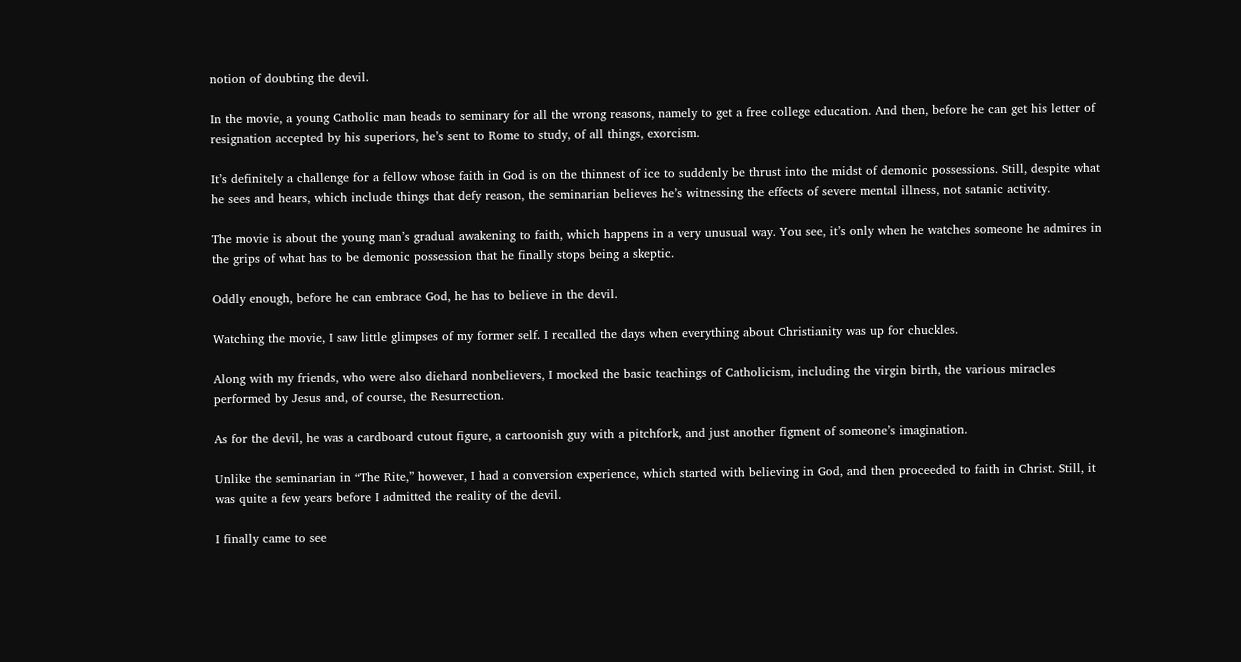notion of doubting the devil.

In the movie, a young Catholic man heads to seminary for all the wrong reasons, namely to get a free college education. And then, before he can get his letter of resignation accepted by his superiors, he’s sent to Rome to study, of all things, exorcism.

It’s definitely a challenge for a fellow whose faith in God is on the thinnest of ice to suddenly be thrust into the midst of demonic possessions. Still, despite what he sees and hears, which include things that defy reason, the seminarian believes he’s witnessing the effects of severe mental illness, not satanic activity.

The movie is about the young man’s gradual awakening to faith, which happens in a very unusual way. You see, it’s only when he watches someone he admires in the grips of what has to be demonic possession that he finally stops being a skeptic.

Oddly enough, before he can embrace God, he has to believe in the devil.

Watching the movie, I saw little glimpses of my former self. I recalled the days when everything about Christianity was up for chuckles.

Along with my friends, who were also diehard nonbelievers, I mocked the basic teachings of Catholicism, including the virgin birth, the various miracles performed by Jesus and, of course, the Resurrection.

As for the devil, he was a cardboard cutout figure, a cartoonish guy with a pitchfork, and just another figment of someone’s imagination.

Unlike the seminarian in “The Rite,” however, I had a conversion experience, which started with believing in God, and then proceeded to faith in Christ. Still, it was quite a few years before I admitted the reality of the devil.

I finally came to see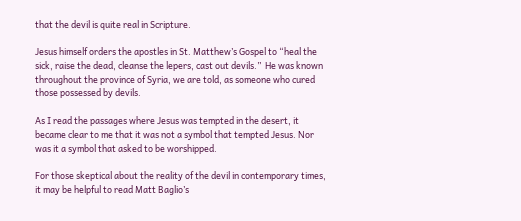that the devil is quite real in Scripture.

Jesus himself orders the apostles in St. Matthew’s Gospel to “heal the sick, raise the dead, cleanse the lepers, cast out devils.”  He was known throughout the province of Syria, we are told, as someone who cured those possessed by devils.

As I read the passages where Jesus was tempted in the desert, it became clear to me that it was not a symbol that tempted Jesus. Nor was it a symbol that asked to be worshipped.

For those skeptical about the reality of the devil in contemporary times, it may be helpful to read Matt Baglio’s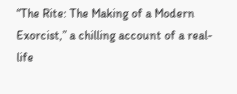“The Rite: The Making of a Modern Exorcist,” a chilling account of a real-life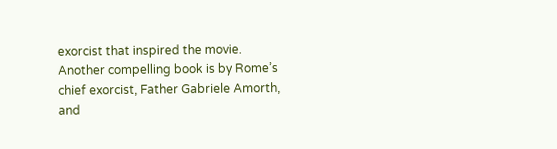exorcist that inspired the movie. Another compelling book is by Rome’s chief exorcist, Father Gabriele Amorth, and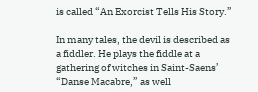is called “An Exorcist Tells His Story.”

In many tales, the devil is described as a fiddler. He plays the fiddle at a gathering of witches in Saint-Saens’ “Danse Macabre,” as well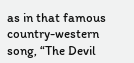as in that famous country-western song, “The Devil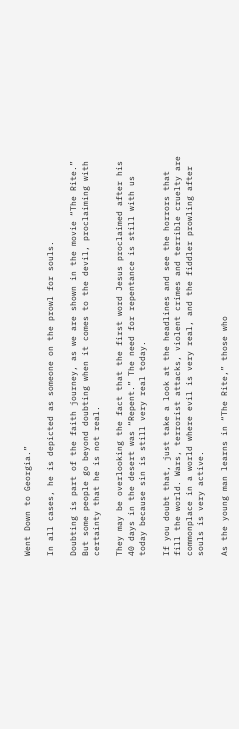Went Down to Georgia.”

In all cases, he is depicted as someone on the prowl for souls.

Doubting is part of the faith journey, as we are shown in the movie “The Rite.” But some people go beyond doubting when it comes to the devil, proclaiming with certainty that he is not real.

They may be overlooking the fact that the first word Jesus proclaimed after his 40 days in the desert was “Repent.” The need for repentance is still with us today because sin is still very real today.

If you doubt that, just take a look at the headlines and see the horrors that fill the world. Wars, terrorist attacks, violent crimes and terrible cruelty are commonplace in a world where evil is very real, and the fiddler prowling after souls is very active.

As the young man learns in “The Rite,” those who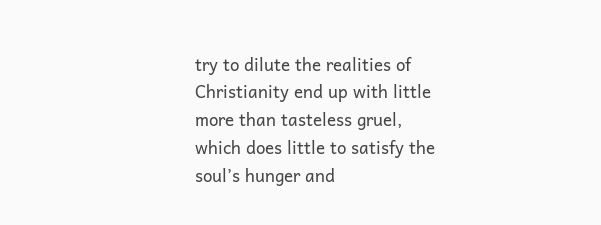try to dilute the realities of Christianity end up with little more than tasteless gruel, which does little to satisfy the soul’s hunger and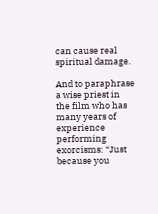can cause real spiritual damage.

And to paraphrase a wise priest in the film who has many years of experience performing exorcisms: “Just because you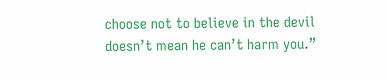choose not to believe in the devil doesn’t mean he can’t harm you.”